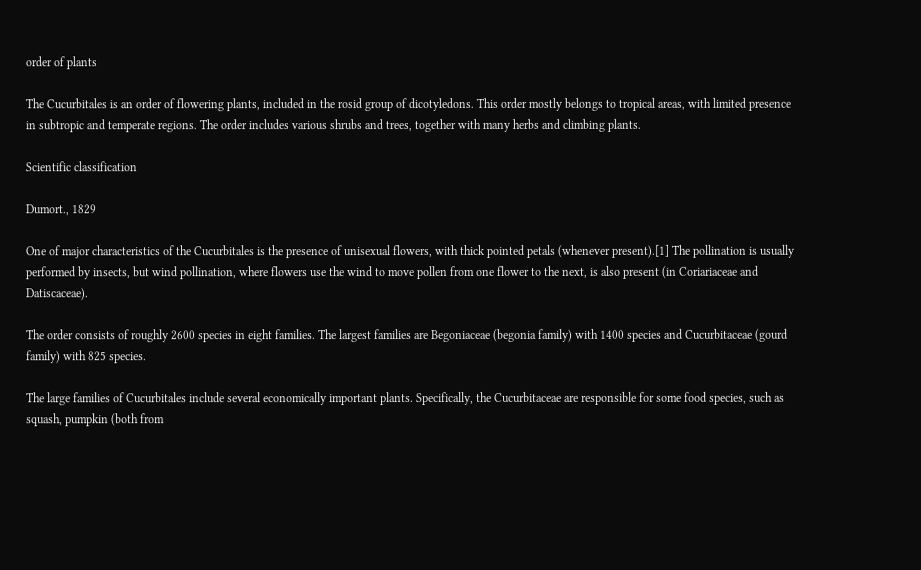order of plants

The Cucurbitales is an order of flowering plants, included in the rosid group of dicotyledons. This order mostly belongs to tropical areas, with limited presence in subtropic and temperate regions. The order includes various shrubs and trees, together with many herbs and climbing plants.

Scientific classification

Dumort., 1829

One of major characteristics of the Cucurbitales is the presence of unisexual flowers, with thick pointed petals (whenever present).[1] The pollination is usually performed by insects, but wind pollination, where flowers use the wind to move pollen from one flower to the next, is also present (in Coriariaceae and Datiscaceae).

The order consists of roughly 2600 species in eight families. The largest families are Begoniaceae (begonia family) with 1400 species and Cucurbitaceae (gourd family) with 825 species.

The large families of Cucurbitales include several economically important plants. Specifically, the Cucurbitaceae are responsible for some food species, such as squash, pumpkin (both from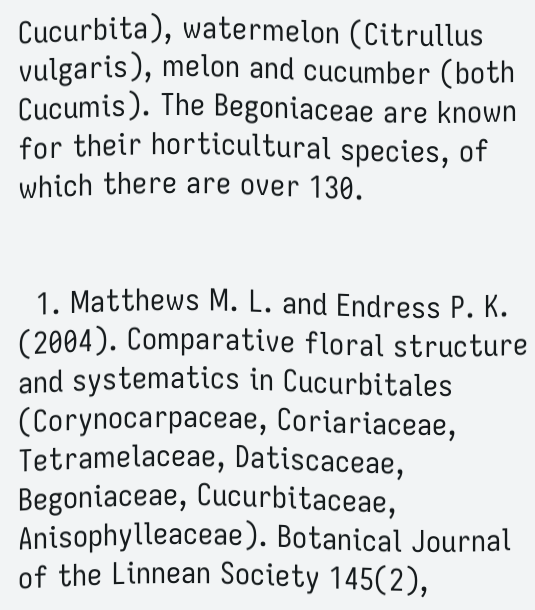Cucurbita), watermelon (Citrullus vulgaris), melon and cucumber (both Cucumis). The Begoniaceae are known for their horticultural species, of which there are over 130.


  1. Matthews M. L. and Endress P. K. (2004). Comparative floral structure and systematics in Cucurbitales (Corynocarpaceae, Coriariaceae, Tetramelaceae, Datiscaceae, Begoniaceae, Cucurbitaceae, Anisophylleaceae). Botanical Journal of the Linnean Society 145(2),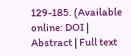129-185. (Available online: DOI | Abstract | Full text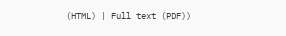(HTML) | Full text (PDF))